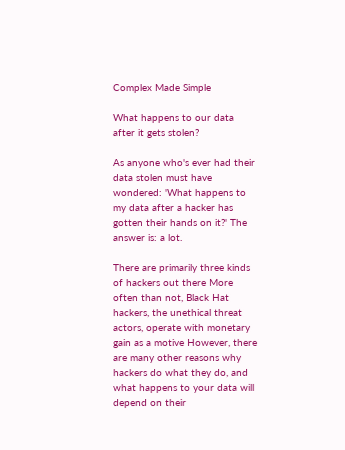Complex Made Simple

What happens to our data after it gets stolen?

As anyone who's ever had their data stolen must have wondered: 'What happens to my data after a hacker has gotten their hands on it?' The answer is: a lot.

There are primarily three kinds of hackers out there More often than not, Black Hat hackers, the unethical threat actors, operate with monetary gain as a motive However, there are many other reasons why hackers do what they do, and what happens to your data will depend on their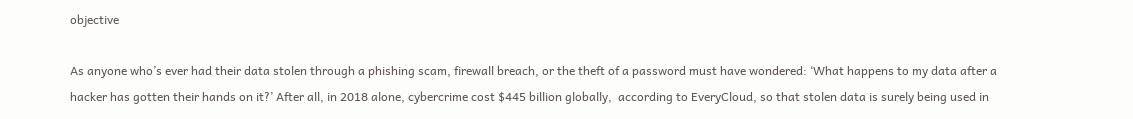objective

As anyone who’s ever had their data stolen through a phishing scam, firewall breach, or the theft of a password must have wondered: ‘What happens to my data after a hacker has gotten their hands on it?’ After all, in 2018 alone, cybercrime cost $445 billion globally,  according to EveryCloud, so that stolen data is surely being used in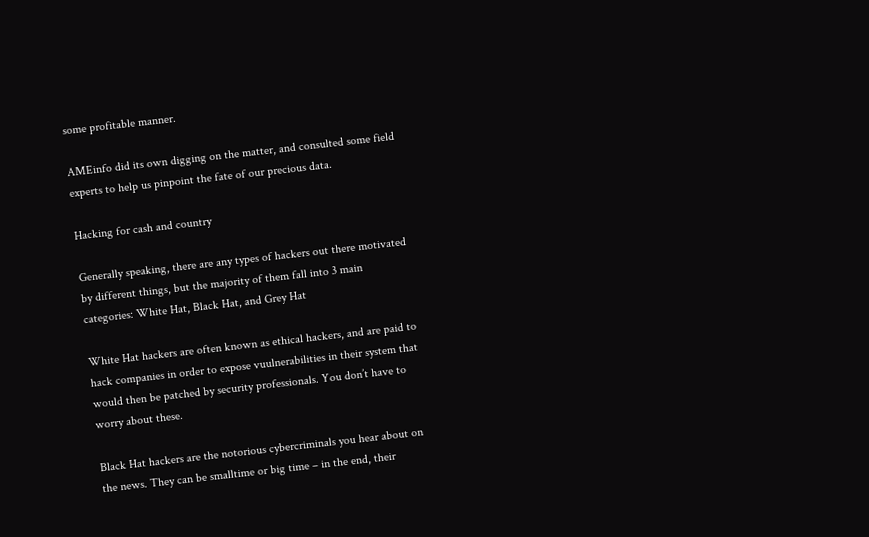some profitable manner.

AMEinfo did its own digging on the matter, and consulted some field experts to help us pinpoint the fate of our precious data.

Hacking for cash and country

Generally speaking, there are any types of hackers out there motivated by different things, but the majority of them fall into 3 main categories: White Hat, Black Hat, and Grey Hat

White Hat hackers are often known as ethical hackers, and are paid to hack companies in order to expose vuulnerabilities in their system that would then be patched by security professionals. You don’t have to worry about these.

Black Hat hackers are the notorious cybercriminals you hear about on the news. They can be smalltime or big time – in the end, their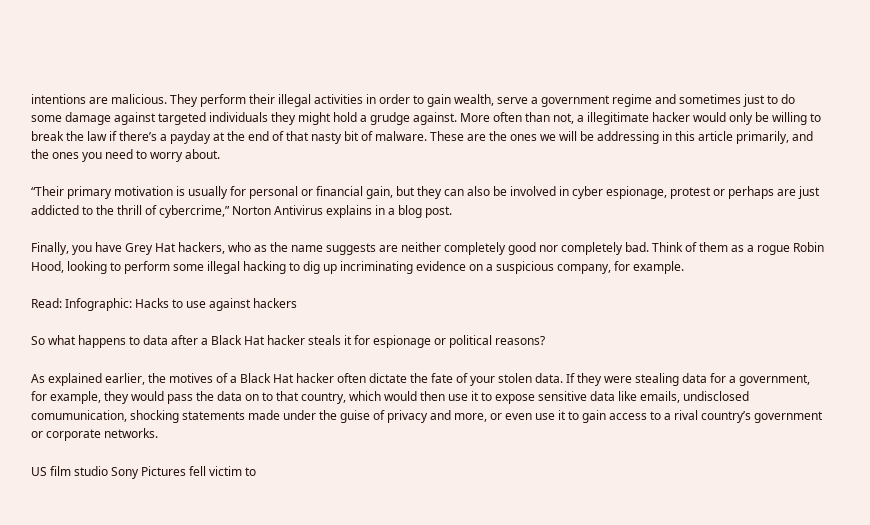intentions are malicious. They perform their illegal activities in order to gain wealth, serve a government regime and sometimes just to do some damage against targeted individuals they might hold a grudge against. More often than not, a illegitimate hacker would only be willing to break the law if there’s a payday at the end of that nasty bit of malware. These are the ones we will be addressing in this article primarily, and the ones you need to worry about.

“Their primary motivation is usually for personal or financial gain, but they can also be involved in cyber espionage, protest or perhaps are just addicted to the thrill of cybercrime,” Norton Antivirus explains in a blog post.

Finally, you have Grey Hat hackers, who as the name suggests are neither completely good nor completely bad. Think of them as a rogue Robin Hood, looking to perform some illegal hacking to dig up incriminating evidence on a suspicious company, for example.

Read: Infographic: Hacks to use against hackers

So what happens to data after a Black Hat hacker steals it for espionage or political reasons?

As explained earlier, the motives of a Black Hat hacker often dictate the fate of your stolen data. If they were stealing data for a government, for example, they would pass the data on to that country, which would then use it to expose sensitive data like emails, undisclosed comumunication, shocking statements made under the guise of privacy and more, or even use it to gain access to a rival country’s government or corporate networks.

US film studio Sony Pictures fell victim to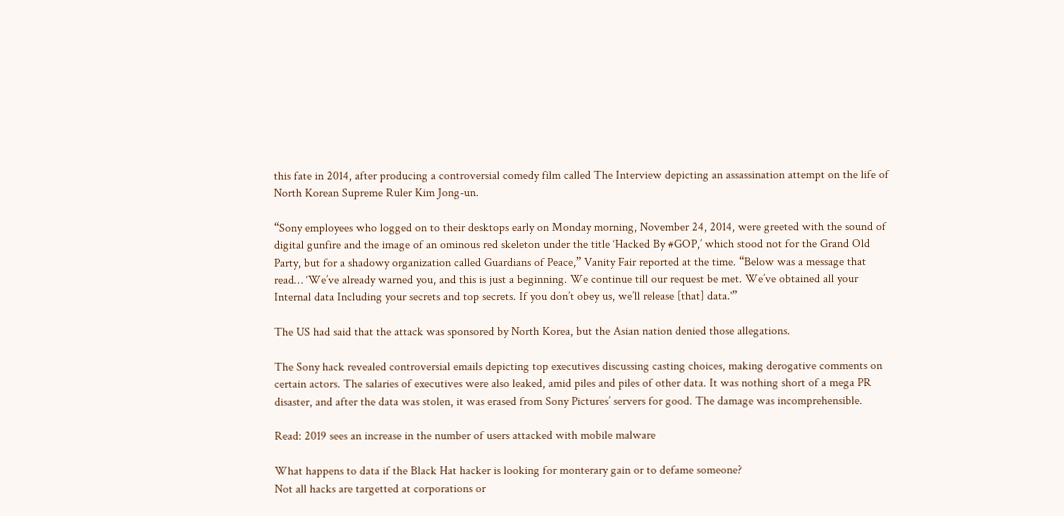this fate in 2014, after producing a controversial comedy film called The Interview depicting an assassination attempt on the life of North Korean Supreme Ruler Kim Jong-un.

“Sony employees who logged on to their desktops early on Monday morning, November 24, 2014, were greeted with the sound of digital gunfire and the image of an ominous red skeleton under the title ‘Hacked By #GOP,’ which stood not for the Grand Old Party, but for a shadowy organization called Guardians of Peace,” Vanity Fair reported at the time. “Below was a message that read… ‘We’ve already warned you, and this is just a beginning. We continue till our request be met. We’ve obtained all your Internal data Including your secrets and top secrets. If you don’t obey us, we’ll release [that] data.'”

The US had said that the attack was sponsored by North Korea, but the Asian nation denied those allegations.

The Sony hack revealed controversial emails depicting top executives discussing casting choices, making derogative comments on certain actors. The salaries of executives were also leaked, amid piles and piles of other data. It was nothing short of a mega PR disaster, and after the data was stolen, it was erased from Sony Pictures’ servers for good. The damage was incomprehensible.

Read: 2019 sees an increase in the number of users attacked with mobile malware

What happens to data if the Black Hat hacker is looking for monterary gain or to defame someone?
Not all hacks are targetted at corporations or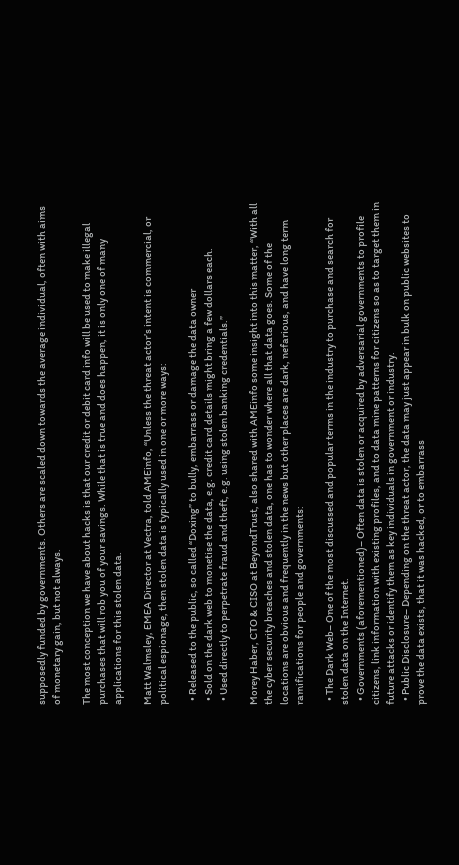supposedly funded by governments. Others are scaled down towards the average individual, often with aims of monetary gain, but not always.

The most conception we have about hacks is that our credit or debit card info will be used to make illegal purchases that will rob you of your savings. While that is true and does happen, it is only one of many applications for this stolen data.

Matt Walmsley, EMEA Director at Vectra, told AMEinfo, “Unless the threat actor’s intent is commercial, or political espionage, then stolen data is typically used in one or more ways:

  • Released to the public, so called “Doxing” to bully, embarrass or damage the data owner
  • Sold on the dark web to monetise the data, e.g. credit card details might bring a few dollars each.
  • Used directly to perpetrate fraud and theft, e.g. using stolen banking credentials.”

Morey Haber, CTO & CISO at BeyondTrust, also shared with AMEinfo some insight into this matter, “With all the cyber security breaches and stolen data, one has to wonder where all that data goes. Some of the locations are obvious and frequently in the news but other places are dark, nefarious, and have long term ramifications for people and governments:

  • The Dark Web– One of the most discussed and popular terms in the industry to purchase and search for stolen data on the Internet.
  • Governments (aforementioned)– Often data is stolen or acquired by adversarial governments to profile citizens, link information with existing profiles, and to data mine patterns for citizens so as to target them in future attacks or identify them as key individuals in government or industry.
  • Public Disclosure– Depending on the threat actor, the data may just appear in bulk on public websites to prove the data exists, that it was hacked, or to embarrass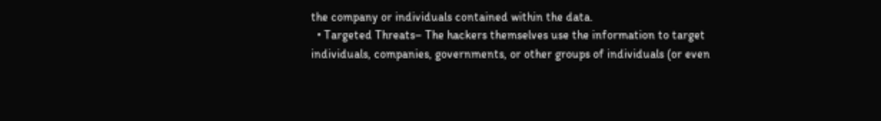the company or individuals contained within the data.
  • Targeted Threats– The hackers themselves use the information to target individuals, companies, governments, or other groups of individuals (or even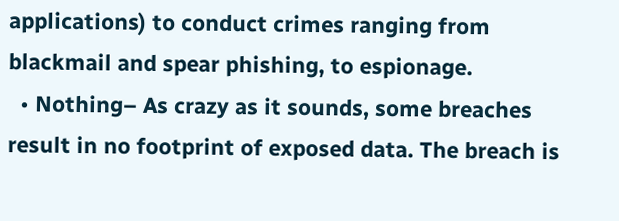applications) to conduct crimes ranging from blackmail and spear phishing, to espionage.
  • Nothing– As crazy as it sounds, some breaches result in no footprint of exposed data. The breach is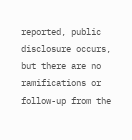reported, public disclosure occurs, but there are no ramifications or follow-up from the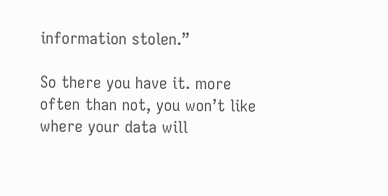information stolen.”

So there you have it. more often than not, you won’t like where your data will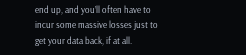end up, and you’ll often have to incur some massive losses just to get your data back, if at all.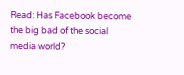Read: Has Facebook become the big bad of the social media world?